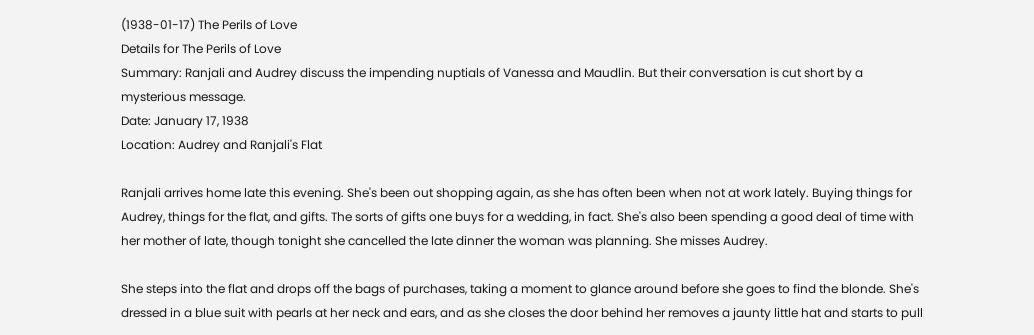(1938-01-17) The Perils of Love
Details for The Perils of Love
Summary: Ranjali and Audrey discuss the impending nuptials of Vanessa and Maudlin. But their conversation is cut short by a mysterious message.
Date: January 17, 1938
Location: Audrey and Ranjali's Flat

Ranjali arrives home late this evening. She's been out shopping again, as she has often been when not at work lately. Buying things for Audrey, things for the flat, and gifts. The sorts of gifts one buys for a wedding, in fact. She's also been spending a good deal of time with her mother of late, though tonight she cancelled the late dinner the woman was planning. She misses Audrey.

She steps into the flat and drops off the bags of purchases, taking a moment to glance around before she goes to find the blonde. She's dressed in a blue suit with pearls at her neck and ears, and as she closes the door behind her removes a jaunty little hat and starts to pull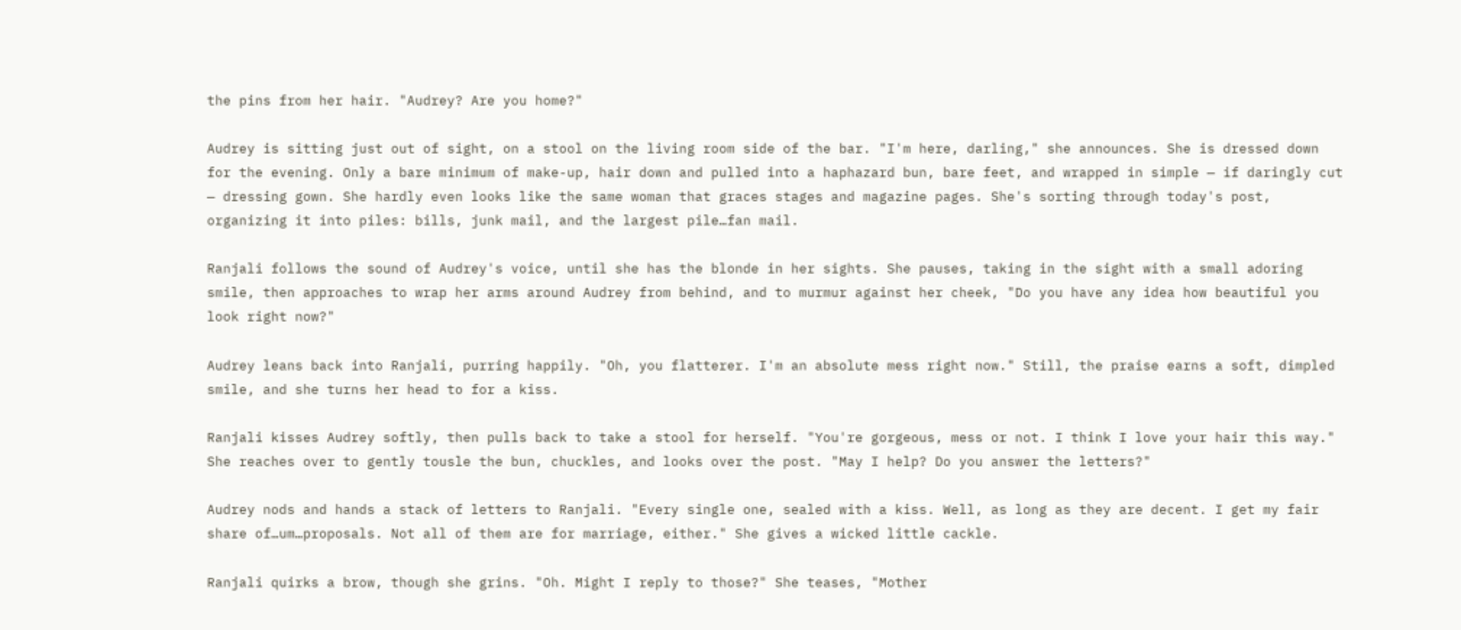the pins from her hair. "Audrey? Are you home?"

Audrey is sitting just out of sight, on a stool on the living room side of the bar. "I'm here, darling," she announces. She is dressed down for the evening. Only a bare minimum of make-up, hair down and pulled into a haphazard bun, bare feet, and wrapped in simple — if daringly cut — dressing gown. She hardly even looks like the same woman that graces stages and magazine pages. She's sorting through today's post, organizing it into piles: bills, junk mail, and the largest pile…fan mail.

Ranjali follows the sound of Audrey's voice, until she has the blonde in her sights. She pauses, taking in the sight with a small adoring smile, then approaches to wrap her arms around Audrey from behind, and to murmur against her cheek, "Do you have any idea how beautiful you look right now?"

Audrey leans back into Ranjali, purring happily. "Oh, you flatterer. I'm an absolute mess right now." Still, the praise earns a soft, dimpled smile, and she turns her head to for a kiss.

Ranjali kisses Audrey softly, then pulls back to take a stool for herself. "You're gorgeous, mess or not. I think I love your hair this way." She reaches over to gently tousle the bun, chuckles, and looks over the post. "May I help? Do you answer the letters?"

Audrey nods and hands a stack of letters to Ranjali. "Every single one, sealed with a kiss. Well, as long as they are decent. I get my fair share of…um…proposals. Not all of them are for marriage, either." She gives a wicked little cackle.

Ranjali quirks a brow, though she grins. "Oh. Might I reply to those?" She teases, "Mother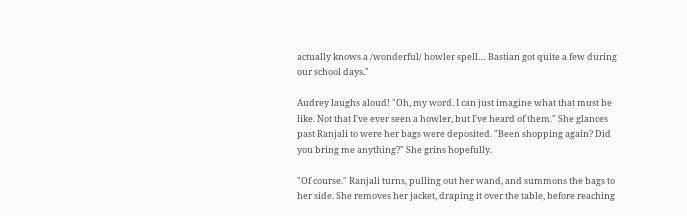actually knows a /wonderful/ howler spell… Bastian got quite a few during our school days."

Audrey laughs aloud! "Oh, my word. I can just imagine what that must be like. Not that I've ever seen a howler, but I've heard of them." She glances past Ranjali to were her bags were deposited. "Been shopping again? Did you bring me anything?" She grins hopefully.

"Of course." Ranjali turns, pulling out her wand, and summons the bags to her side. She removes her jacket, draping it over the table, before reaching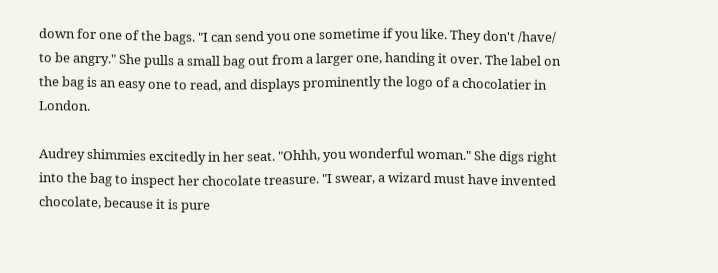down for one of the bags. "I can send you one sometime if you like. They don't /have/ to be angry." She pulls a small bag out from a larger one, handing it over. The label on the bag is an easy one to read, and displays prominently the logo of a chocolatier in London.

Audrey shimmies excitedly in her seat. "Ohhh, you wonderful woman." She digs right into the bag to inspect her chocolate treasure. "I swear, a wizard must have invented chocolate, because it is pure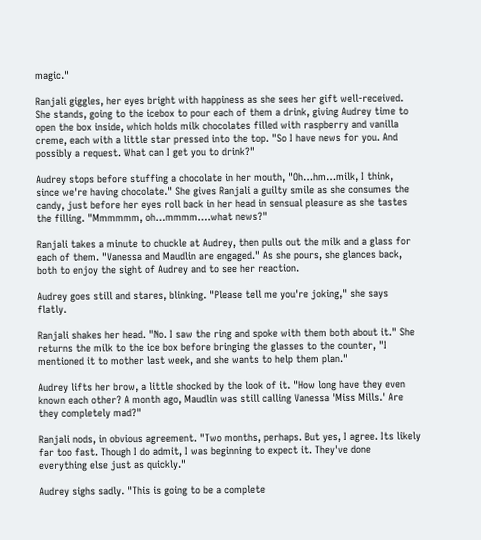magic."

Ranjali giggles, her eyes bright with happiness as she sees her gift well-received. She stands, going to the icebox to pour each of them a drink, giving Audrey time to open the box inside, which holds milk chocolates filled with raspberry and vanilla creme, each with a little star pressed into the top. "So I have news for you. And possibly a request. What can I get you to drink?"

Audrey stops before stuffing a chocolate in her mouth, "Oh…hm…milk, I think, since we're having chocolate." She gives Ranjali a guilty smile as she consumes the candy, just before her eyes roll back in her head in sensual pleasure as she tastes the filling. "Mmmmmm, oh…mmmm….what news?"

Ranjali takes a minute to chuckle at Audrey, then pulls out the milk and a glass for each of them. "Vanessa and Maudlin are engaged." As she pours, she glances back, both to enjoy the sight of Audrey and to see her reaction.

Audrey goes still and stares, blinking. "Please tell me you're joking," she says flatly.

Ranjali shakes her head. "No. I saw the ring and spoke with them both about it." She returns the milk to the ice box before bringing the glasses to the counter, "I mentioned it to mother last week, and she wants to help them plan."

Audrey lifts her brow, a little shocked by the look of it. "How long have they even known each other? A month ago, Maudlin was still calling Vanessa 'Miss Mills.' Are they completely mad?"

Ranjali nods, in obvious agreement. "Two months, perhaps. But yes, I agree. Its likely far too fast. Though I do admit, I was beginning to expect it. They've done everything else just as quickly."

Audrey sighs sadly. "This is going to be a complete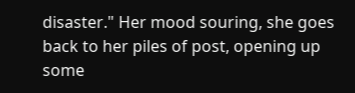disaster." Her mood souring, she goes back to her piles of post, opening up some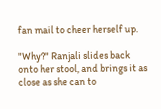fan mail to cheer herself up.

"Why?" Ranjali slides back onto her stool, and brings it as close as she can to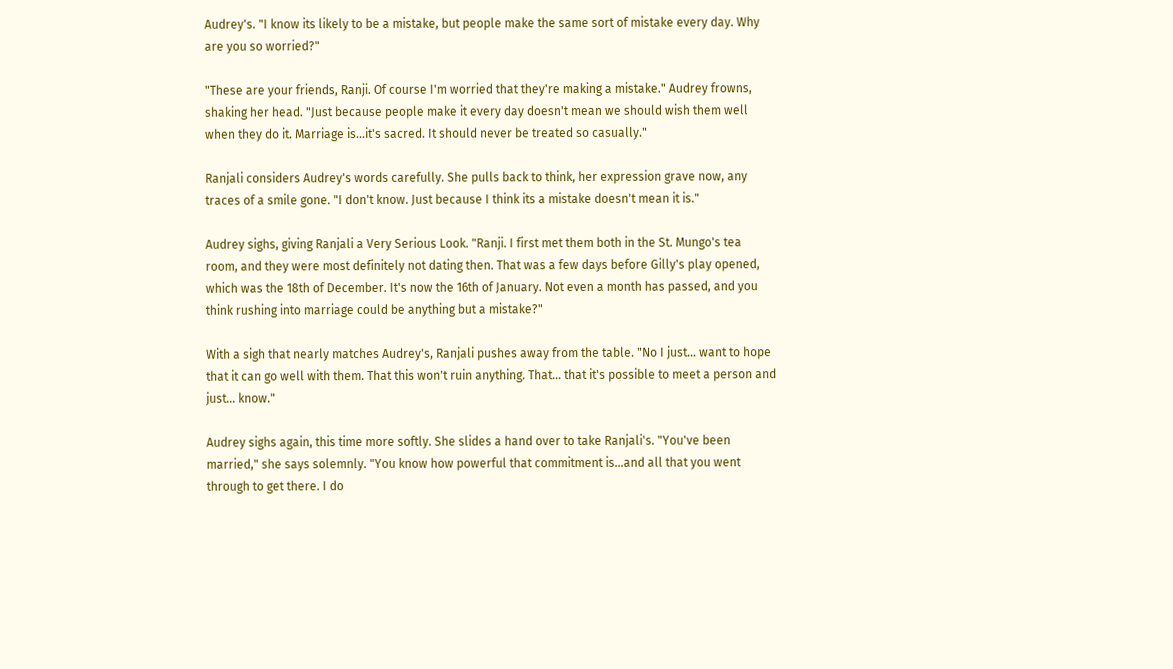Audrey's. "I know its likely to be a mistake, but people make the same sort of mistake every day. Why are you so worried?"

"These are your friends, Ranji. Of course I'm worried that they're making a mistake." Audrey frowns, shaking her head. "Just because people make it every day doesn't mean we should wish them well when they do it. Marriage is…it's sacred. It should never be treated so casually."

Ranjali considers Audrey's words carefully. She pulls back to think, her expression grave now, any traces of a smile gone. "I don't know. Just because I think its a mistake doesn't mean it is."

Audrey sighs, giving Ranjali a Very Serious Look. "Ranji. I first met them both in the St. Mungo's tea room, and they were most definitely not dating then. That was a few days before Gilly's play opened, which was the 18th of December. It's now the 16th of January. Not even a month has passed, and you think rushing into marriage could be anything but a mistake?"

With a sigh that nearly matches Audrey's, Ranjali pushes away from the table. "No I just… want to hope that it can go well with them. That this won't ruin anything. That… that it's possible to meet a person and just… know."

Audrey sighs again, this time more softly. She slides a hand over to take Ranjali's. "You've been married," she says solemnly. "You know how powerful that commitment is…and all that you went through to get there. I do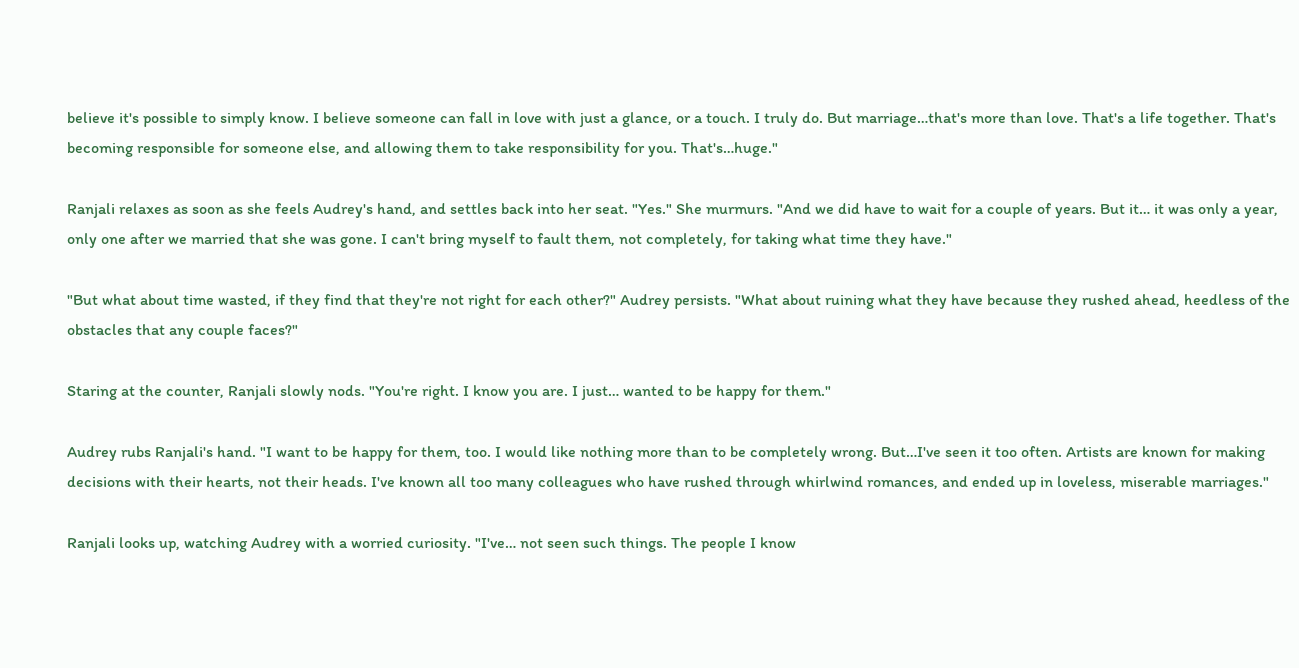believe it's possible to simply know. I believe someone can fall in love with just a glance, or a touch. I truly do. But marriage…that's more than love. That's a life together. That's becoming responsible for someone else, and allowing them to take responsibility for you. That's…huge."

Ranjali relaxes as soon as she feels Audrey's hand, and settles back into her seat. "Yes." She murmurs. "And we did have to wait for a couple of years. But it… it was only a year, only one after we married that she was gone. I can't bring myself to fault them, not completely, for taking what time they have."

"But what about time wasted, if they find that they're not right for each other?" Audrey persists. "What about ruining what they have because they rushed ahead, heedless of the obstacles that any couple faces?"

Staring at the counter, Ranjali slowly nods. "You're right. I know you are. I just… wanted to be happy for them."

Audrey rubs Ranjali's hand. "I want to be happy for them, too. I would like nothing more than to be completely wrong. But…I've seen it too often. Artists are known for making decisions with their hearts, not their heads. I've known all too many colleagues who have rushed through whirlwind romances, and ended up in loveless, miserable marriages."

Ranjali looks up, watching Audrey with a worried curiosity. "I've… not seen such things. The people I know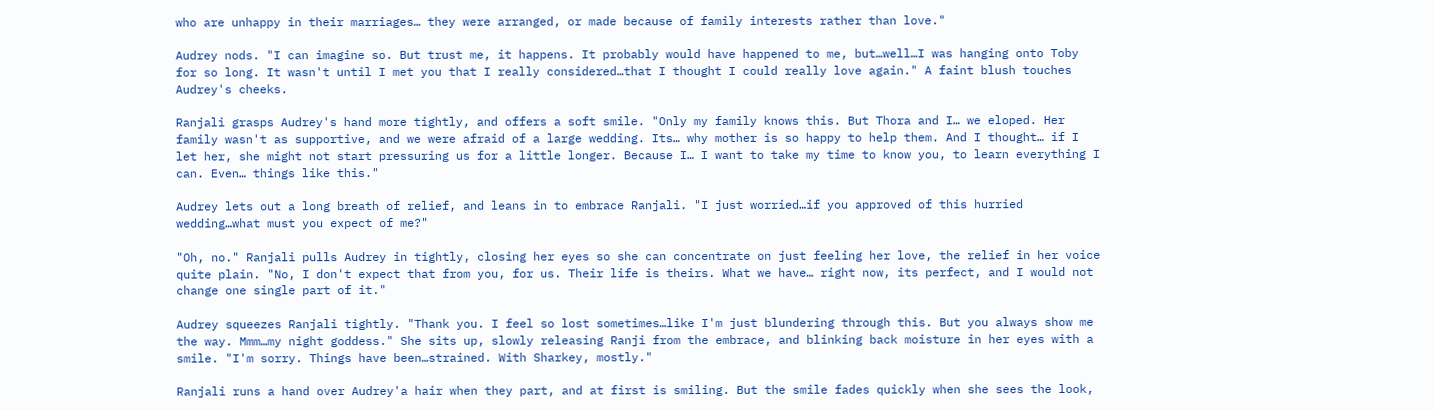who are unhappy in their marriages… they were arranged, or made because of family interests rather than love."

Audrey nods. "I can imagine so. But trust me, it happens. It probably would have happened to me, but…well…I was hanging onto Toby for so long. It wasn't until I met you that I really considered…that I thought I could really love again." A faint blush touches Audrey's cheeks.

Ranjali grasps Audrey's hand more tightly, and offers a soft smile. "Only my family knows this. But Thora and I… we eloped. Her family wasn't as supportive, and we were afraid of a large wedding. Its… why mother is so happy to help them. And I thought… if I let her, she might not start pressuring us for a little longer. Because I… I want to take my time to know you, to learn everything I can. Even… things like this."

Audrey lets out a long breath of relief, and leans in to embrace Ranjali. "I just worried…if you approved of this hurried wedding…what must you expect of me?"

"Oh, no." Ranjali pulls Audrey in tightly, closing her eyes so she can concentrate on just feeling her love, the relief in her voice quite plain. "No, I don't expect that from you, for us. Their life is theirs. What we have… right now, its perfect, and I would not change one single part of it."

Audrey squeezes Ranjali tightly. "Thank you. I feel so lost sometimes…like I'm just blundering through this. But you always show me the way. Mmm…my night goddess." She sits up, slowly releasing Ranji from the embrace, and blinking back moisture in her eyes with a smile. "I'm sorry. Things have been…strained. With Sharkey, mostly."

Ranjali runs a hand over Audrey'a hair when they part, and at first is smiling. But the smile fades quickly when she sees the look,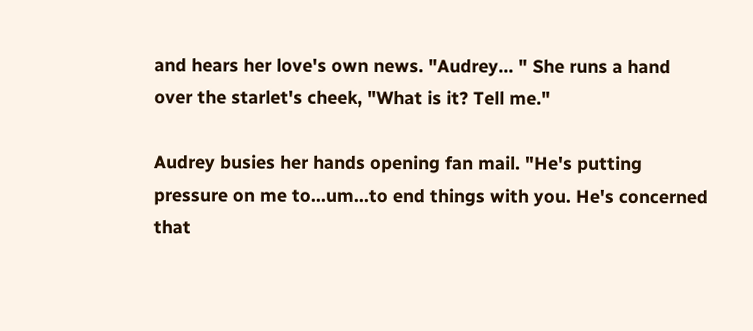and hears her love's own news. "Audrey… " She runs a hand over the starlet's cheek, "What is it? Tell me."

Audrey busies her hands opening fan mail. "He's putting pressure on me to…um…to end things with you. He's concerned that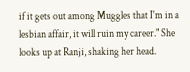if it gets out among Muggles that I'm in a lesbian affair, it will ruin my career." She looks up at Ranji, shaking her head.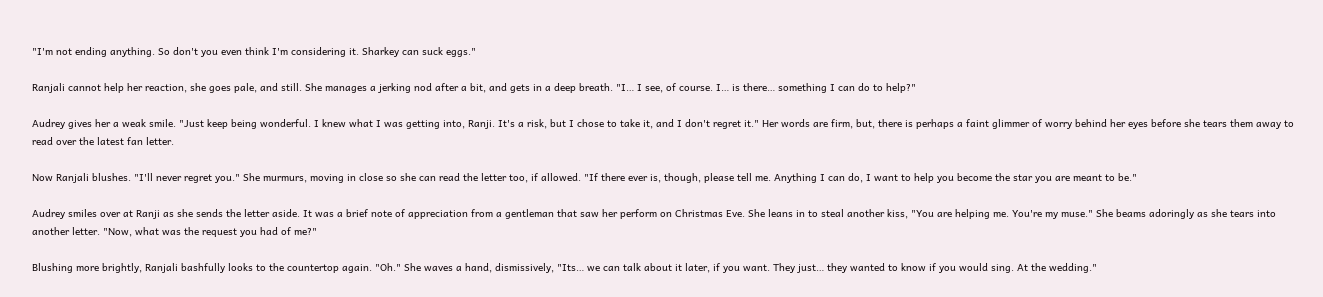"I'm not ending anything. So don't you even think I'm considering it. Sharkey can suck eggs."

Ranjali cannot help her reaction, she goes pale, and still. She manages a jerking nod after a bit, and gets in a deep breath. "I… I see, of course. I… is there… something I can do to help?"

Audrey gives her a weak smile. "Just keep being wonderful. I knew what I was getting into, Ranji. It's a risk, but I chose to take it, and I don't regret it." Her words are firm, but, there is perhaps a faint glimmer of worry behind her eyes before she tears them away to read over the latest fan letter.

Now Ranjali blushes. "I'll never regret you." She murmurs, moving in close so she can read the letter too, if allowed. "If there ever is, though, please tell me. Anything I can do, I want to help you become the star you are meant to be."

Audrey smiles over at Ranji as she sends the letter aside. It was a brief note of appreciation from a gentleman that saw her perform on Christmas Eve. She leans in to steal another kiss, "You are helping me. You're my muse." She beams adoringly as she tears into another letter. "Now, what was the request you had of me?"

Blushing more brightly, Ranjali bashfully looks to the countertop again. "Oh." She waves a hand, dismissively, "Its… we can talk about it later, if you want. They just… they wanted to know if you would sing. At the wedding."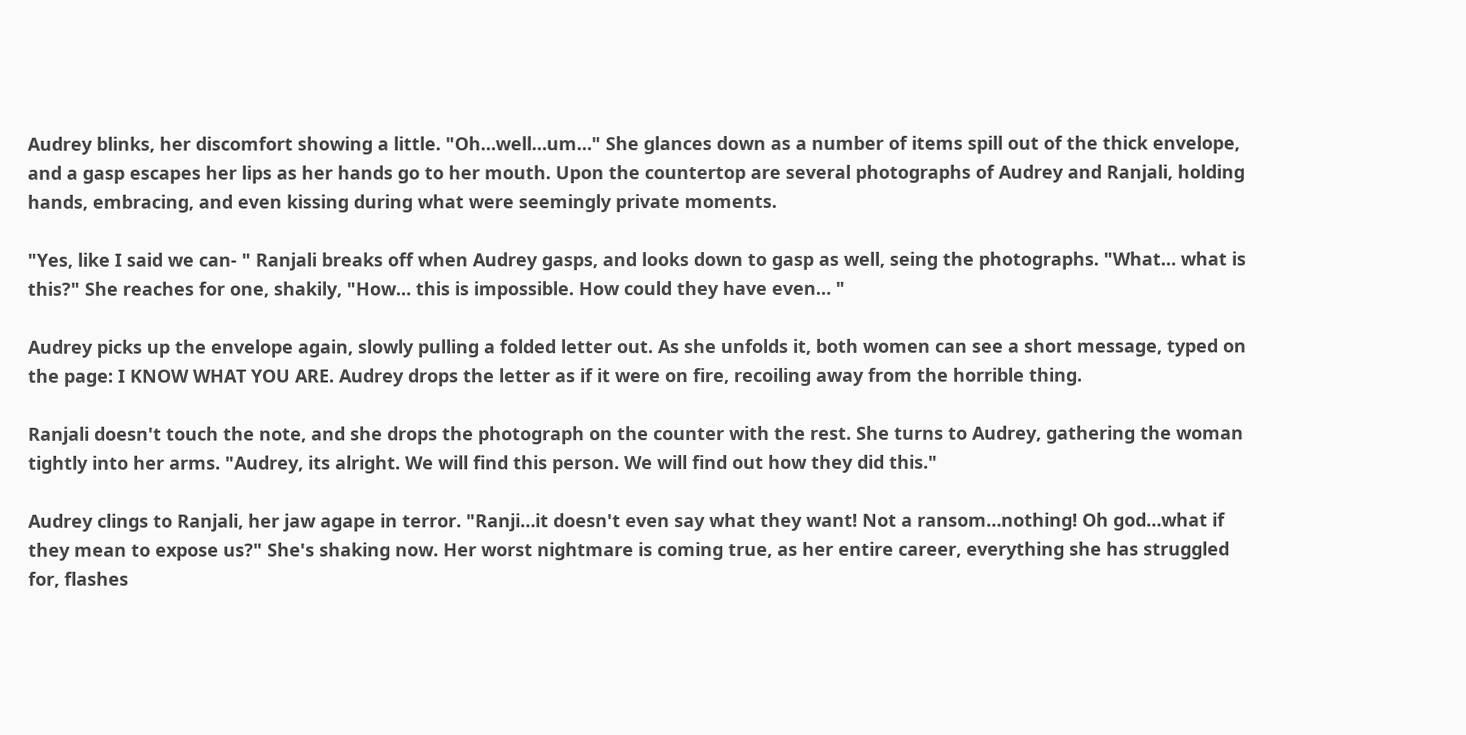Audrey blinks, her discomfort showing a little. "Oh…well…um…" She glances down as a number of items spill out of the thick envelope, and a gasp escapes her lips as her hands go to her mouth. Upon the countertop are several photographs of Audrey and Ranjali, holding hands, embracing, and even kissing during what were seemingly private moments.

"Yes, like I said we can- " Ranjali breaks off when Audrey gasps, and looks down to gasp as well, seing the photographs. "What… what is this?" She reaches for one, shakily, "How… this is impossible. How could they have even… "

Audrey picks up the envelope again, slowly pulling a folded letter out. As she unfolds it, both women can see a short message, typed on the page: I KNOW WHAT YOU ARE. Audrey drops the letter as if it were on fire, recoiling away from the horrible thing.

Ranjali doesn't touch the note, and she drops the photograph on the counter with the rest. She turns to Audrey, gathering the woman tightly into her arms. "Audrey, its alright. We will find this person. We will find out how they did this."

Audrey clings to Ranjali, her jaw agape in terror. "Ranji…it doesn't even say what they want! Not a ransom…nothing! Oh god…what if they mean to expose us?" She's shaking now. Her worst nightmare is coming true, as her entire career, everything she has struggled for, flashes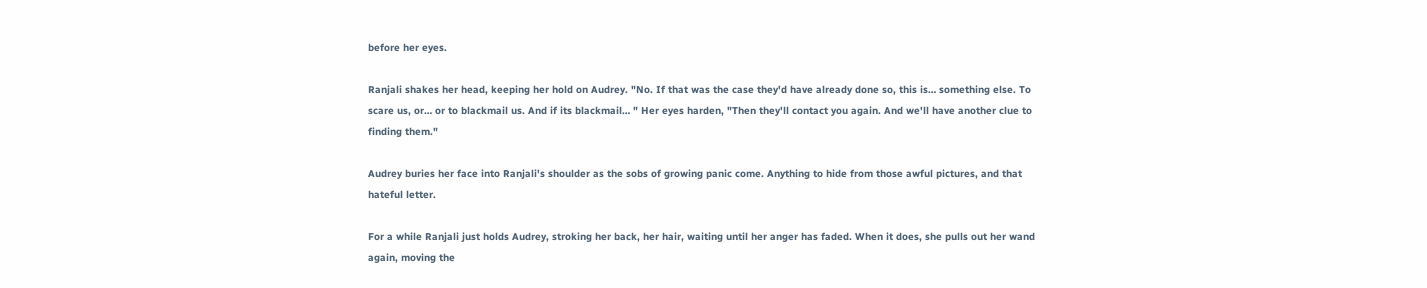before her eyes.

Ranjali shakes her head, keeping her hold on Audrey. "No. If that was the case they'd have already done so, this is… something else. To scare us, or… or to blackmail us. And if its blackmail… " Her eyes harden, "Then they'll contact you again. And we'll have another clue to finding them."

Audrey buries her face into Ranjali's shoulder as the sobs of growing panic come. Anything to hide from those awful pictures, and that hateful letter.

For a while Ranjali just holds Audrey, stroking her back, her hair, waiting until her anger has faded. When it does, she pulls out her wand again, moving the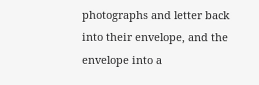photographs and letter back into their envelope, and the envelope into a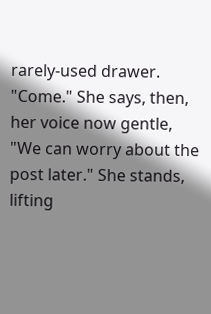rarely-used drawer. "Come." She says, then, her voice now gentle, "We can worry about the post later." She stands, lifting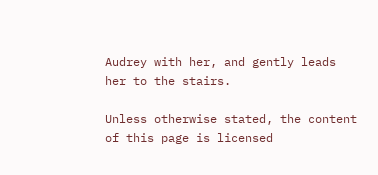Audrey with her, and gently leads her to the stairs.

Unless otherwise stated, the content of this page is licensed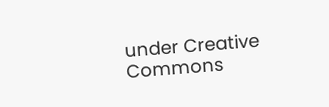under Creative Commons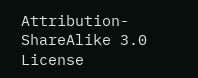Attribution-ShareAlike 3.0 License